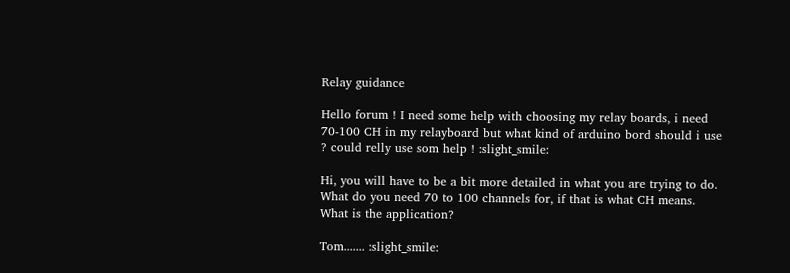Relay guidance

Hello forum ! I need some help with choosing my relay boards, i need 70-100 CH in my relayboard but what kind of arduino bord should i use ? could relly use som help ! :slight_smile:

Hi, you will have to be a bit more detailed in what you are trying to do.
What do you need 70 to 100 channels for, if that is what CH means.
What is the application?

Tom....... :slight_smile: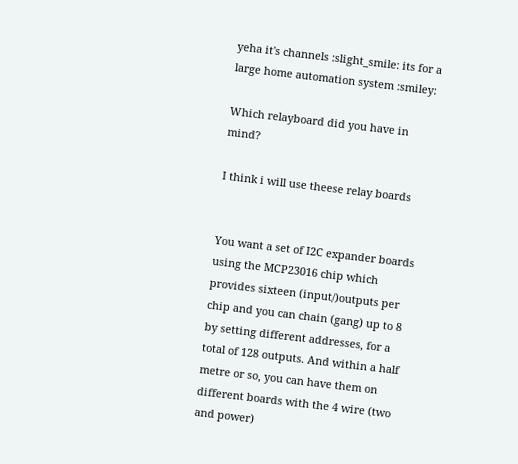yeha it's channels :slight_smile: its for a large home automation system :smiley:

Which relayboard did you have in mind?

I think i will use theese relay boards


You want a set of I2C expander boards using the MCP23016 chip which provides sixteen (input/)outputs per chip and you can chain (gang) up to 8 by setting different addresses, for a total of 128 outputs. And within a half metre or so, you can have them on different boards with the 4 wire (two and power)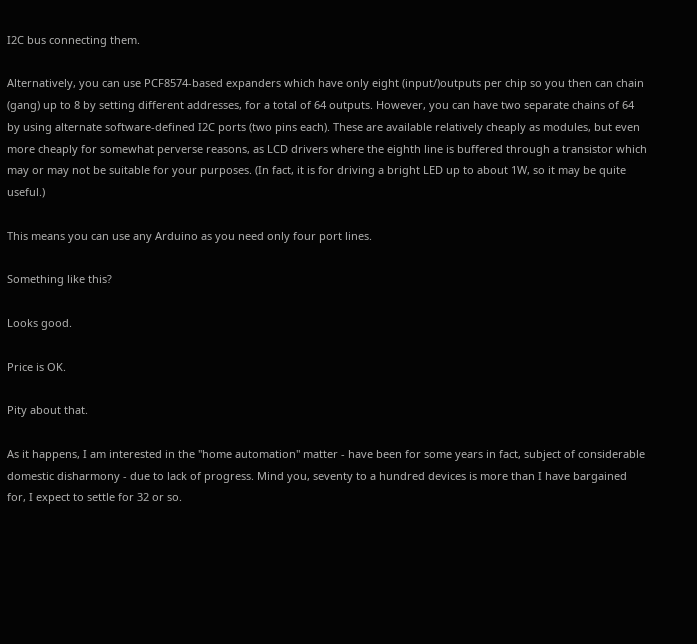I2C bus connecting them.

Alternatively, you can use PCF8574-based expanders which have only eight (input/)outputs per chip so you then can chain (gang) up to 8 by setting different addresses, for a total of 64 outputs. However, you can have two separate chains of 64 by using alternate software-defined I2C ports (two pins each). These are available relatively cheaply as modules, but even more cheaply for somewhat perverse reasons, as LCD drivers where the eighth line is buffered through a transistor which may or may not be suitable for your purposes. (In fact, it is for driving a bright LED up to about 1W, so it may be quite useful.)

This means you can use any Arduino as you need only four port lines.

Something like this?

Looks good.

Price is OK.

Pity about that.

As it happens, I am interested in the "home automation" matter - have been for some years in fact, subject of considerable domestic disharmony - due to lack of progress. Mind you, seventy to a hundred devices is more than I have bargained for, I expect to settle for 32 or so.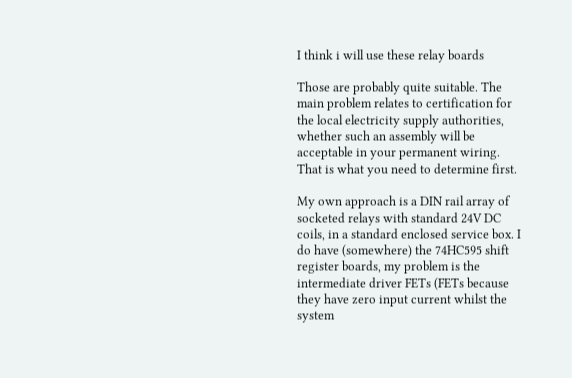I think i will use these relay boards

Those are probably quite suitable. The main problem relates to certification for the local electricity supply authorities, whether such an assembly will be acceptable in your permanent wiring. That is what you need to determine first.

My own approach is a DIN rail array of socketed relays with standard 24V DC coils, in a standard enclosed service box. I do have (somewhere) the 74HC595 shift register boards, my problem is the intermediate driver FETs (FETs because they have zero input current whilst the system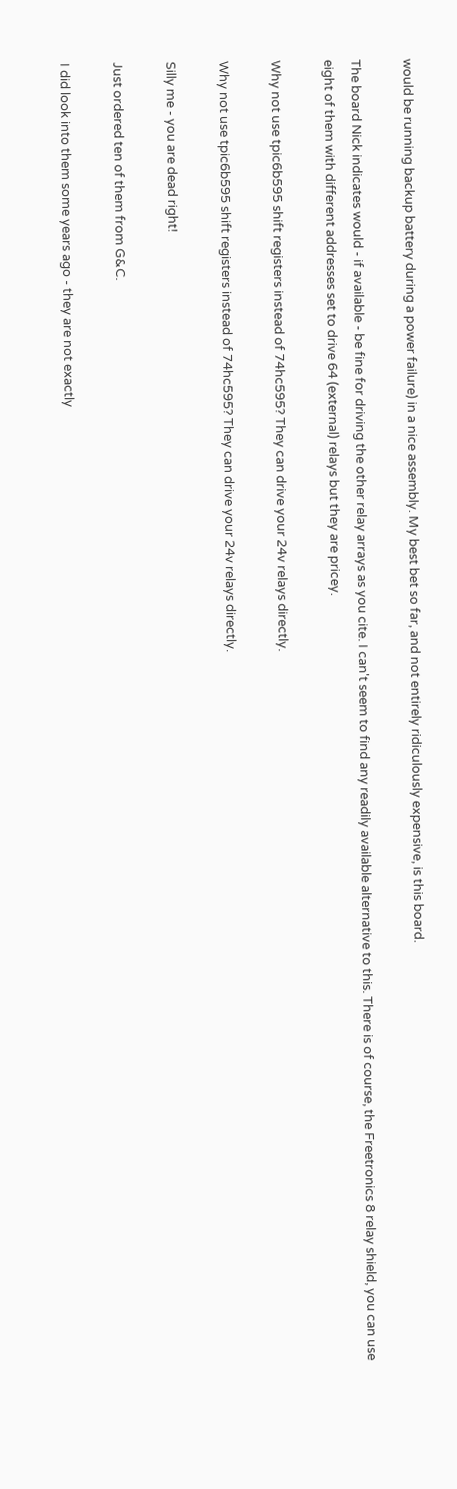would be running backup battery during a power failure) in a nice assembly. My best bet so far, and not entirely ridiculously expensive, is this board.

The board Nick indicates would - if available - be fine for driving the other relay arrays as you cite. I can't seem to find any readily available alternative to this. There is of course, the Freetronics 8 relay shield, you can use eight of them with different addresses set to drive 64 (external) relays but they are pricey.

Why not use tpic6b595 shift registers instead of 74hc595? They can drive your 24v relays directly.

Why not use tpic6b595 shift registers instead of 74hc595? They can drive your 24v relays directly.

Silly me - you are dead right!

Just ordered ten of them from G&C.

I did look into them some years ago - they are not exactly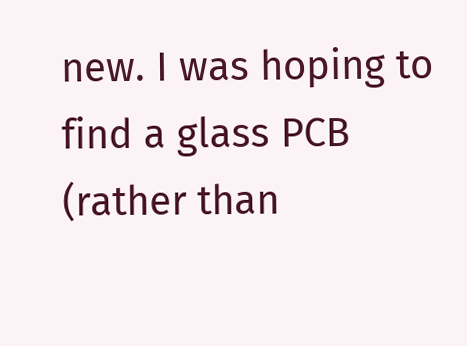new. I was hoping to find a glass PCB (rather than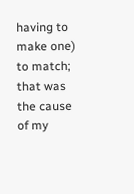having to make one) to match; that was the cause of my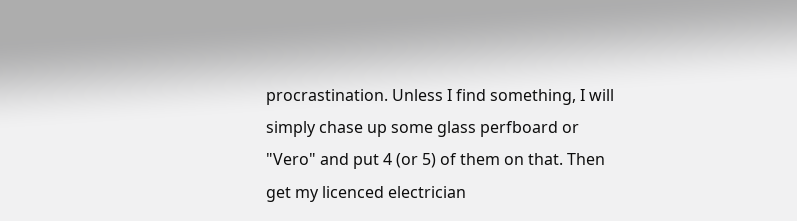procrastination. Unless I find something, I will simply chase up some glass perfboard or "Vero" and put 4 (or 5) of them on that. Then get my licenced electrician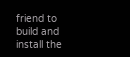friend to build and install the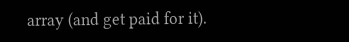array (and get paid for it).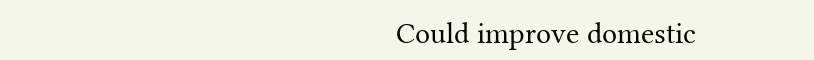Could improve domestic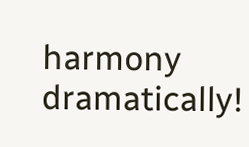harmony dramatically!